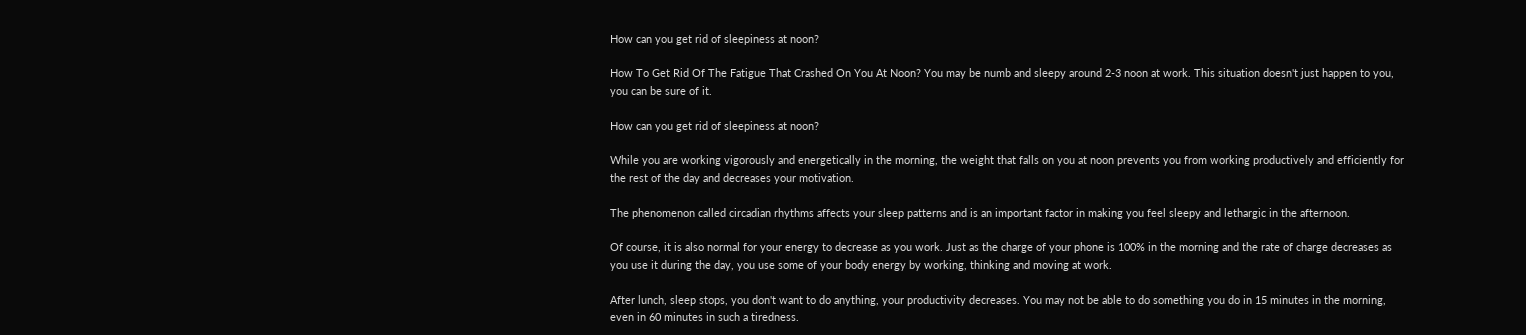How can you get rid of sleepiness at noon?

How To Get Rid Of The Fatigue That Crashed On You At Noon? You may be numb and sleepy around 2-3 noon at work. This situation doesn't just happen to you, you can be sure of it.

How can you get rid of sleepiness at noon?

While you are working vigorously and energetically in the morning, the weight that falls on you at noon prevents you from working productively and efficiently for the rest of the day and decreases your motivation.

The phenomenon called circadian rhythms affects your sleep patterns and is an important factor in making you feel sleepy and lethargic in the afternoon.

Of course, it is also normal for your energy to decrease as you work. Just as the charge of your phone is 100% in the morning and the rate of charge decreases as you use it during the day, you use some of your body energy by working, thinking and moving at work.

After lunch, sleep stops, you don't want to do anything, your productivity decreases. You may not be able to do something you do in 15 minutes in the morning, even in 60 minutes in such a tiredness.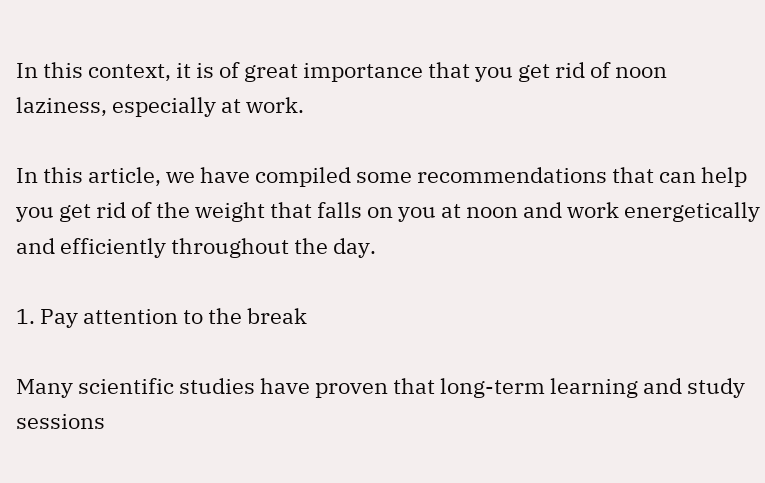In this context, it is of great importance that you get rid of noon laziness, especially at work.

In this article, we have compiled some recommendations that can help you get rid of the weight that falls on you at noon and work energetically and efficiently throughout the day.

1. Pay attention to the break

Many scientific studies have proven that long-term learning and study sessions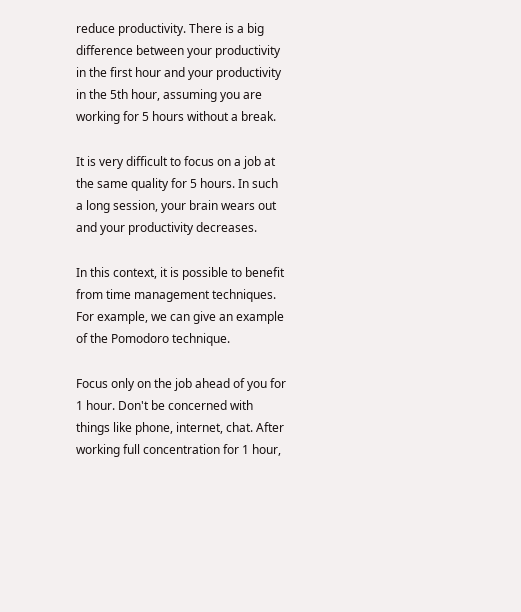reduce productivity. There is a big difference between your productivity in the first hour and your productivity in the 5th hour, assuming you are working for 5 hours without a break.

It is very difficult to focus on a job at the same quality for 5 hours. In such a long session, your brain wears out and your productivity decreases.

In this context, it is possible to benefit from time management techniques. For example, we can give an example of the Pomodoro technique.

Focus only on the job ahead of you for 1 hour. Don't be concerned with things like phone, internet, chat. After working full concentration for 1 hour,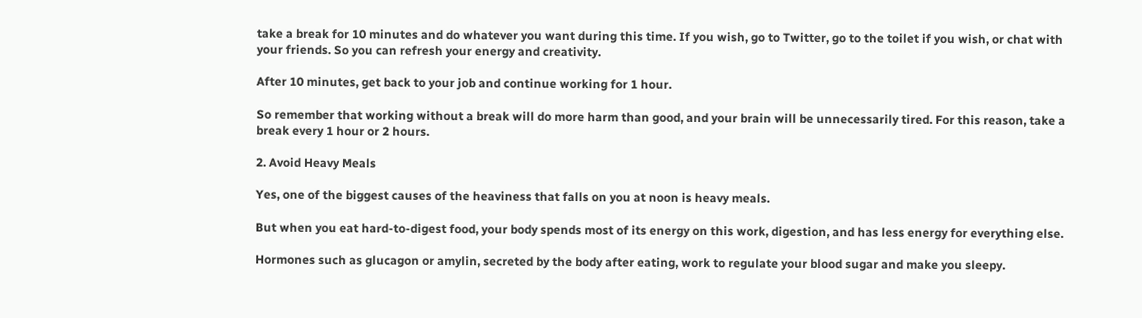take a break for 10 minutes and do whatever you want during this time. If you wish, go to Twitter, go to the toilet if you wish, or chat with your friends. So you can refresh your energy and creativity.

After 10 minutes, get back to your job and continue working for 1 hour.

So remember that working without a break will do more harm than good, and your brain will be unnecessarily tired. For this reason, take a break every 1 hour or 2 hours.

2. Avoid Heavy Meals

Yes, one of the biggest causes of the heaviness that falls on you at noon is heavy meals.

But when you eat hard-to-digest food, your body spends most of its energy on this work, digestion, and has less energy for everything else.

Hormones such as glucagon or amylin, secreted by the body after eating, work to regulate your blood sugar and make you sleepy.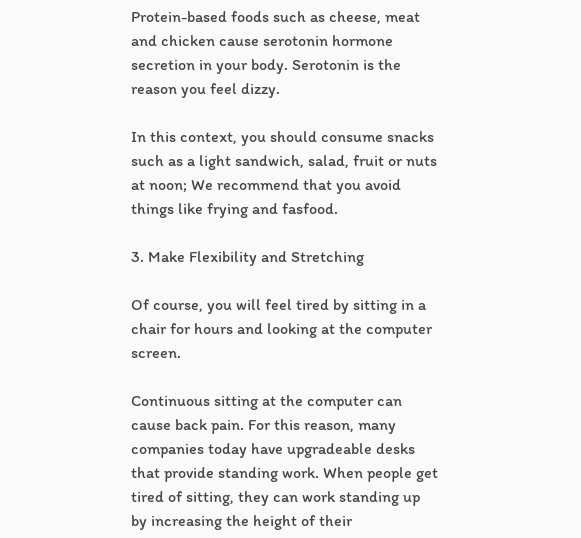Protein-based foods such as cheese, meat and chicken cause serotonin hormone secretion in your body. Serotonin is the reason you feel dizzy.

In this context, you should consume snacks such as a light sandwich, salad, fruit or nuts at noon; We recommend that you avoid things like frying and fasfood.

3. Make Flexibility and Stretching

Of course, you will feel tired by sitting in a chair for hours and looking at the computer screen.

Continuous sitting at the computer can cause back pain. For this reason, many companies today have upgradeable desks that provide standing work. When people get tired of sitting, they can work standing up by increasing the height of their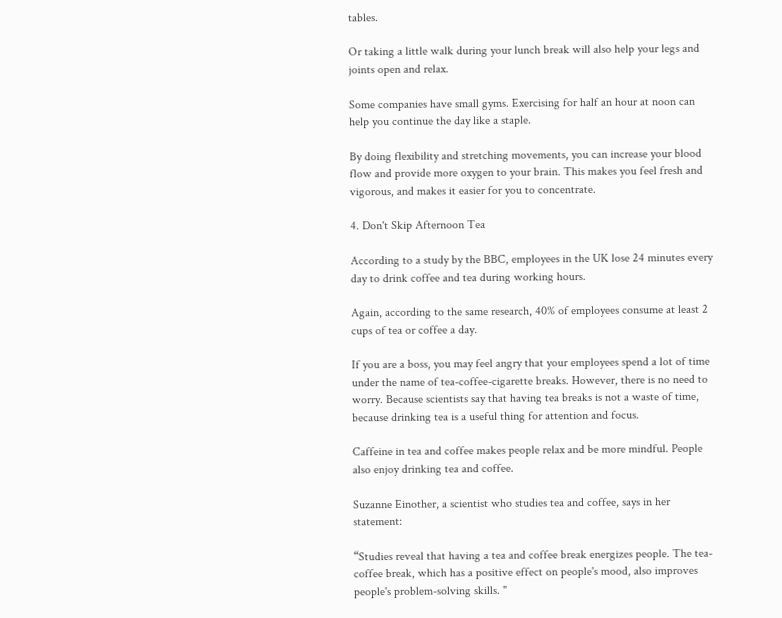tables.

Or taking a little walk during your lunch break will also help your legs and joints open and relax.

Some companies have small gyms. Exercising for half an hour at noon can help you continue the day like a staple.

By doing flexibility and stretching movements, you can increase your blood flow and provide more oxygen to your brain. This makes you feel fresh and vigorous, and makes it easier for you to concentrate.

4. Don't Skip Afternoon Tea

According to a study by the BBC, employees in the UK lose 24 minutes every day to drink coffee and tea during working hours.

Again, according to the same research, 40% of employees consume at least 2 cups of tea or coffee a day.

If you are a boss, you may feel angry that your employees spend a lot of time under the name of tea-coffee-cigarette breaks. However, there is no need to worry. Because scientists say that having tea breaks is not a waste of time, because drinking tea is a useful thing for attention and focus.

Caffeine in tea and coffee makes people relax and be more mindful. People also enjoy drinking tea and coffee.

Suzanne Einother, a scientist who studies tea and coffee, says in her statement:

“Studies reveal that having a tea and coffee break energizes people. The tea-coffee break, which has a positive effect on people's mood, also improves people's problem-solving skills. "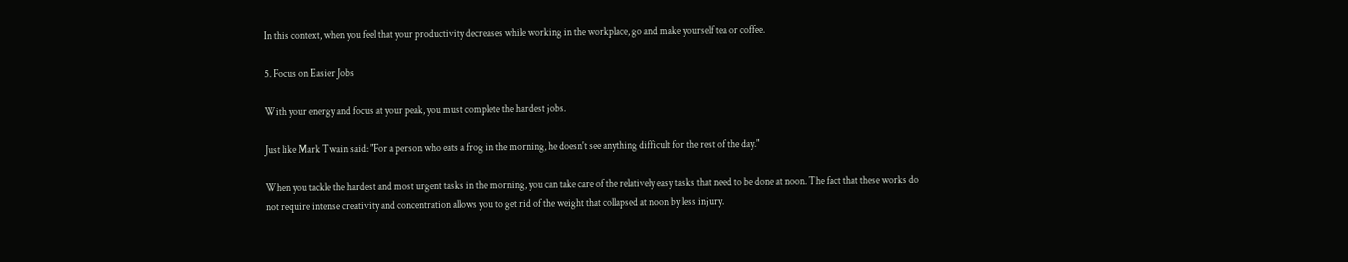In this context, when you feel that your productivity decreases while working in the workplace, go and make yourself tea or coffee.

5. Focus on Easier Jobs

With your energy and focus at your peak, you must complete the hardest jobs.

Just like Mark Twain said: "For a person who eats a frog in the morning, he doesn't see anything difficult for the rest of the day."

When you tackle the hardest and most urgent tasks in the morning, you can take care of the relatively easy tasks that need to be done at noon. The fact that these works do not require intense creativity and concentration allows you to get rid of the weight that collapsed at noon by less injury.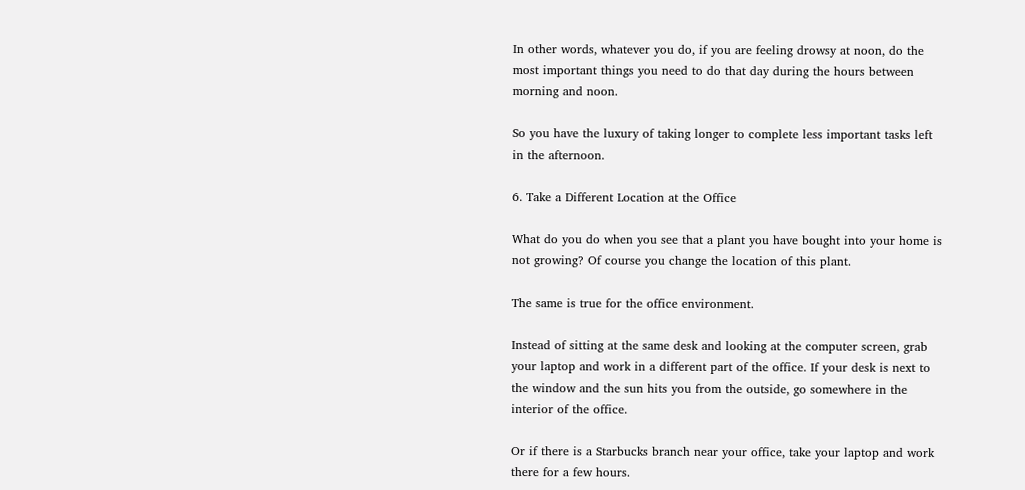In other words, whatever you do, if you are feeling drowsy at noon, do the most important things you need to do that day during the hours between morning and noon.

So you have the luxury of taking longer to complete less important tasks left in the afternoon.

6. Take a Different Location at the Office

What do you do when you see that a plant you have bought into your home is not growing? Of course you change the location of this plant.

The same is true for the office environment.

Instead of sitting at the same desk and looking at the computer screen, grab your laptop and work in a different part of the office. If your desk is next to the window and the sun hits you from the outside, go somewhere in the interior of the office.

Or if there is a Starbucks branch near your office, take your laptop and work there for a few hours.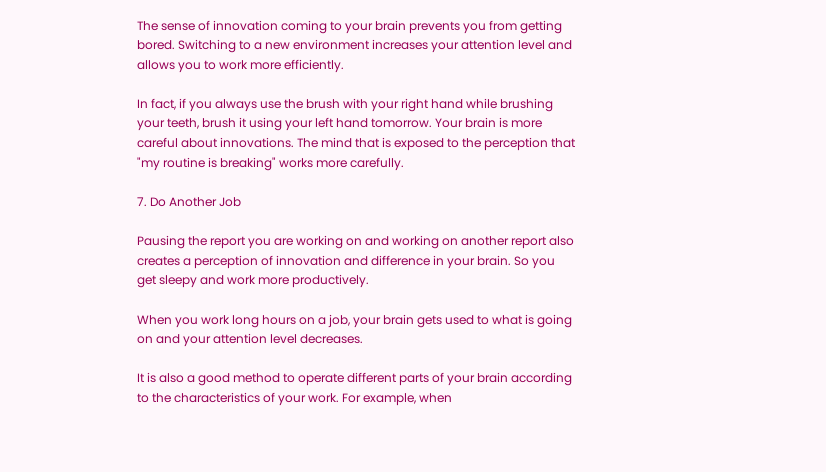The sense of innovation coming to your brain prevents you from getting bored. Switching to a new environment increases your attention level and allows you to work more efficiently.

In fact, if you always use the brush with your right hand while brushing your teeth, brush it using your left hand tomorrow. Your brain is more careful about innovations. The mind that is exposed to the perception that "my routine is breaking" works more carefully.

7. Do Another Job

Pausing the report you are working on and working on another report also creates a perception of innovation and difference in your brain. So you get sleepy and work more productively.

When you work long hours on a job, your brain gets used to what is going on and your attention level decreases.

It is also a good method to operate different parts of your brain according to the characteristics of your work. For example, when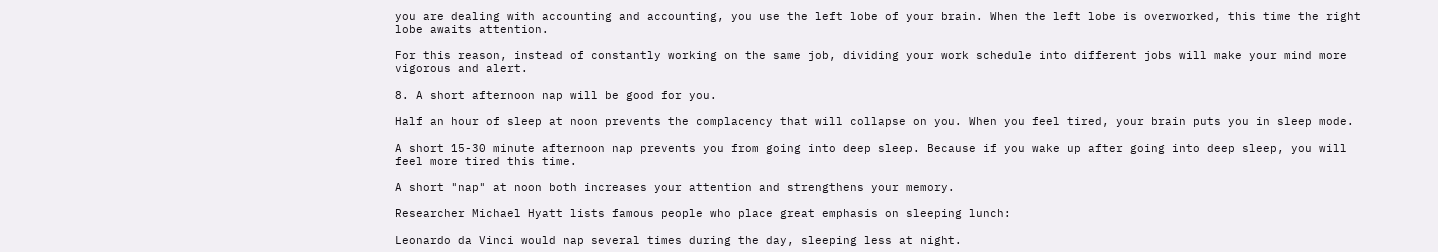you are dealing with accounting and accounting, you use the left lobe of your brain. When the left lobe is overworked, this time the right lobe awaits attention.

For this reason, instead of constantly working on the same job, dividing your work schedule into different jobs will make your mind more vigorous and alert.

8. A short afternoon nap will be good for you.

Half an hour of sleep at noon prevents the complacency that will collapse on you. When you feel tired, your brain puts you in sleep mode.

A short 15-30 minute afternoon nap prevents you from going into deep sleep. Because if you wake up after going into deep sleep, you will feel more tired this time.

A short "nap" at noon both increases your attention and strengthens your memory.

Researcher Michael Hyatt lists famous people who place great emphasis on sleeping lunch:

Leonardo da Vinci would nap several times during the day, sleeping less at night.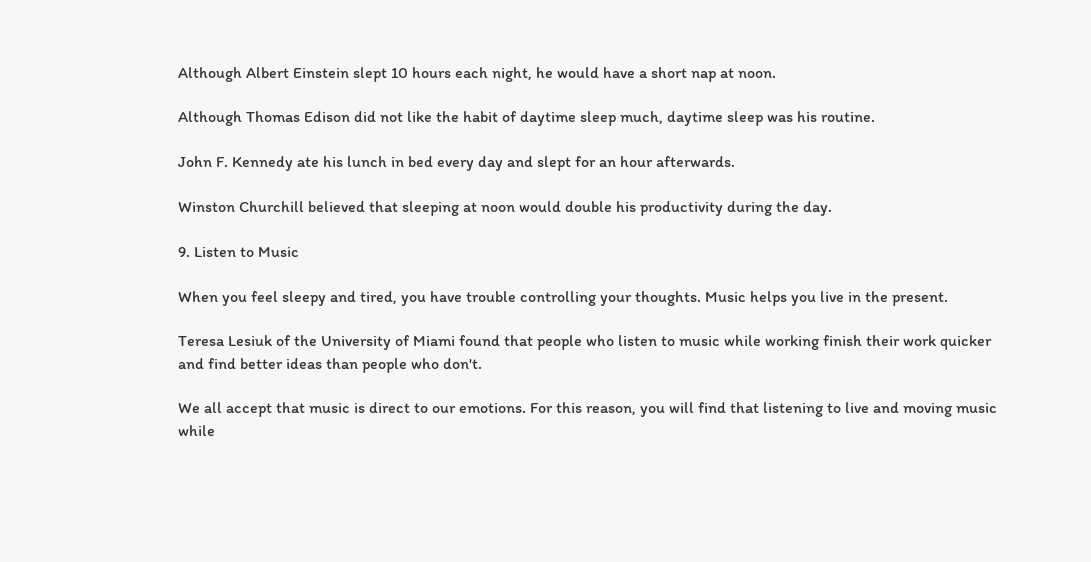Although Albert Einstein slept 10 hours each night, he would have a short nap at noon.

Although Thomas Edison did not like the habit of daytime sleep much, daytime sleep was his routine.

John F. Kennedy ate his lunch in bed every day and slept for an hour afterwards.

Winston Churchill believed that sleeping at noon would double his productivity during the day.

9. Listen to Music

When you feel sleepy and tired, you have trouble controlling your thoughts. Music helps you live in the present.

Teresa Lesiuk of the University of Miami found that people who listen to music while working finish their work quicker and find better ideas than people who don't.

We all accept that music is direct to our emotions. For this reason, you will find that listening to live and moving music while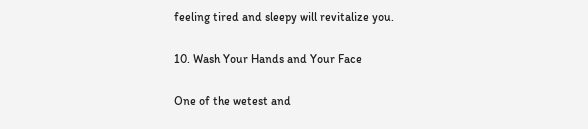feeling tired and sleepy will revitalize you.

10. Wash Your Hands and Your Face

One of the wetest and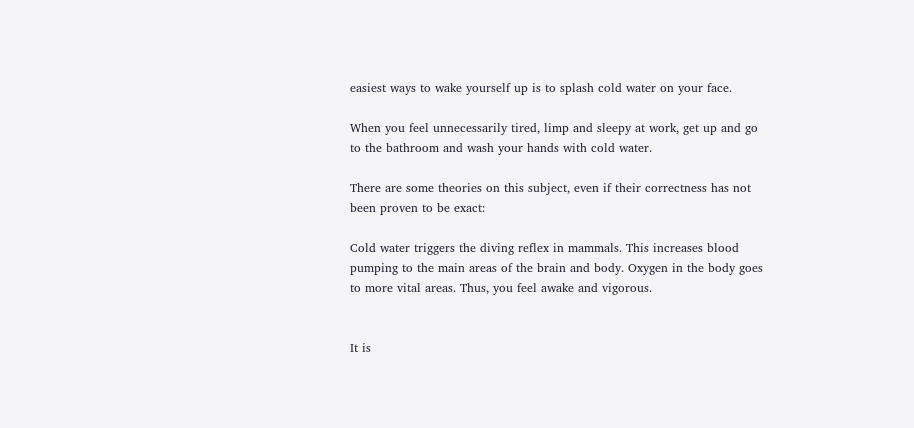easiest ways to wake yourself up is to splash cold water on your face.

When you feel unnecessarily tired, limp and sleepy at work, get up and go to the bathroom and wash your hands with cold water.

There are some theories on this subject, even if their correctness has not been proven to be exact:

Cold water triggers the diving reflex in mammals. This increases blood pumping to the main areas of the brain and body. Oxygen in the body goes to more vital areas. Thus, you feel awake and vigorous.


It is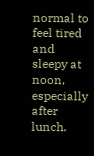normal to feel tired and sleepy at noon, especially after lunch.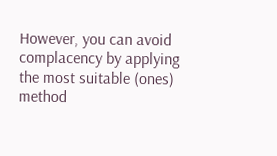However, you can avoid complacency by applying the most suitable (ones) method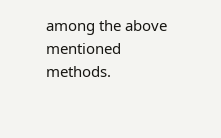among the above mentioned methods.